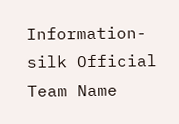Information-silk Official Team Name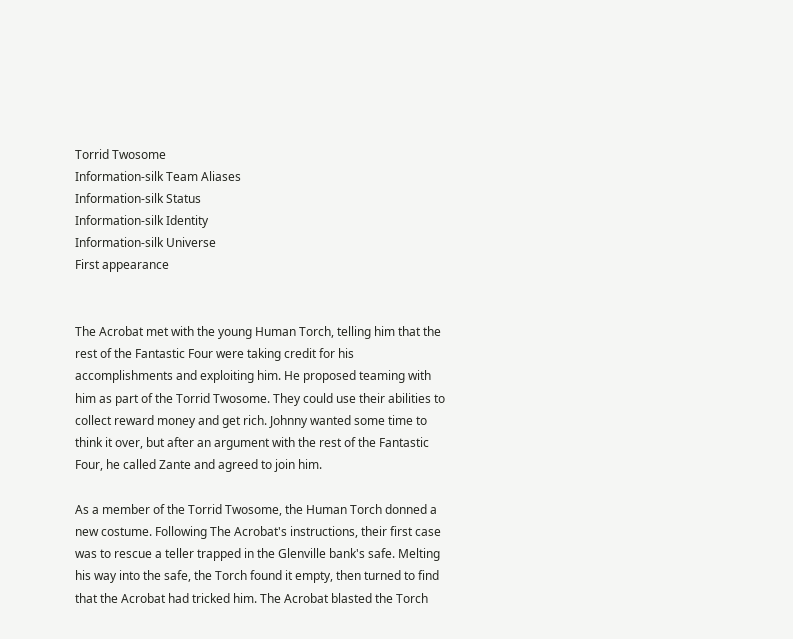Torrid Twosome
Information-silk Team Aliases
Information-silk Status
Information-silk Identity
Information-silk Universe
First appearance


The Acrobat met with the young Human Torch, telling him that the rest of the Fantastic Four were taking credit for his accomplishments and exploiting him. He proposed teaming with him as part of the Torrid Twosome. They could use their abilities to collect reward money and get rich. Johnny wanted some time to think it over, but after an argument with the rest of the Fantastic Four, he called Zante and agreed to join him.

As a member of the Torrid Twosome, the Human Torch donned a new costume. Following The Acrobat's instructions, their first case was to rescue a teller trapped in the Glenville bank's safe. Melting his way into the safe, the Torch found it empty, then turned to find that the Acrobat had tricked him. The Acrobat blasted the Torch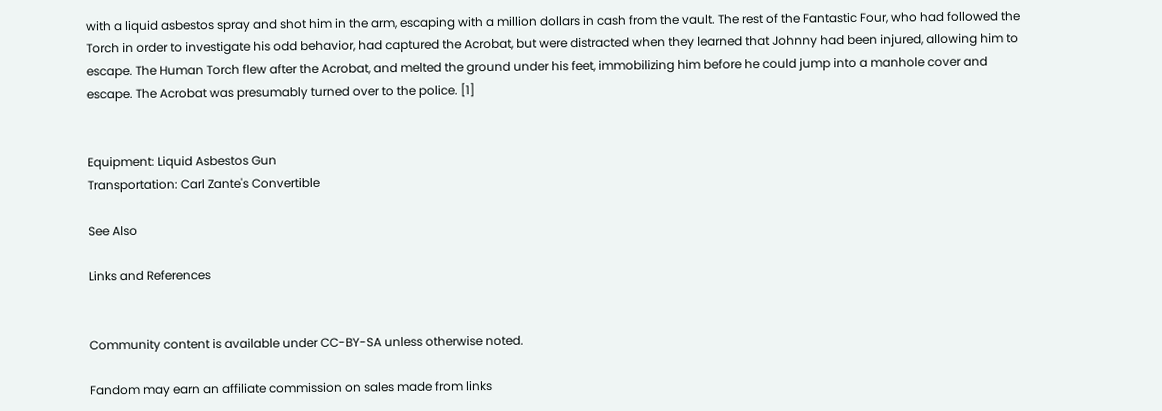with a liquid asbestos spray and shot him in the arm, escaping with a million dollars in cash from the vault. The rest of the Fantastic Four, who had followed the Torch in order to investigate his odd behavior, had captured the Acrobat, but were distracted when they learned that Johnny had been injured, allowing him to escape. The Human Torch flew after the Acrobat, and melted the ground under his feet, immobilizing him before he could jump into a manhole cover and escape. The Acrobat was presumably turned over to the police. [1]


Equipment: Liquid Asbestos Gun
Transportation: Carl Zante's Convertible

See Also

Links and References


Community content is available under CC-BY-SA unless otherwise noted.

Fandom may earn an affiliate commission on sales made from links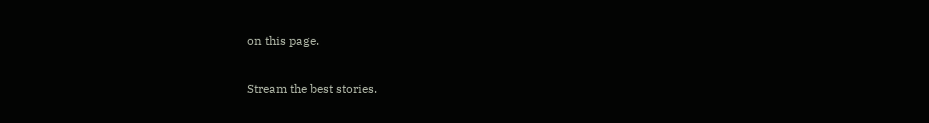on this page.

Stream the best stories.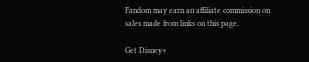Fandom may earn an affiliate commission on sales made from links on this page.

Get Disney+